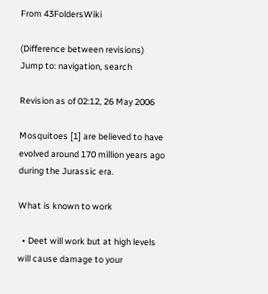From 43FoldersWiki

(Difference between revisions)
Jump to: navigation, search

Revision as of 02:12, 26 May 2006

Mosquitoes [1] are believed to have evolved around 170 million years ago during the Jurassic era.

What is known to work

  • Deet will work but at high levels will cause damage to your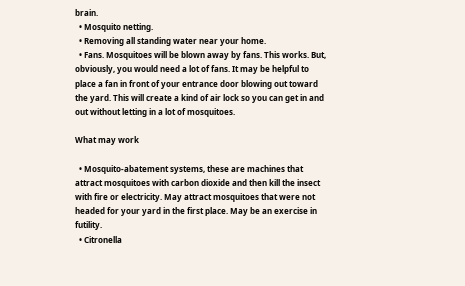brain.
  • Mosquito netting.
  • Removing all standing water near your home.
  • Fans. Mosquitoes will be blown away by fans. This works. But, obviously, you would need a lot of fans. It may be helpful to place a fan in front of your entrance door blowing out toward the yard. This will create a kind of air lock so you can get in and out without letting in a lot of mosquitoes.

What may work

  • Mosquito-abatement systems, these are machines that attract mosquitoes with carbon dioxide and then kill the insect with fire or electricity. May attract mosquitoes that were not headed for your yard in the first place. May be an exercise in futility.
  • Citronella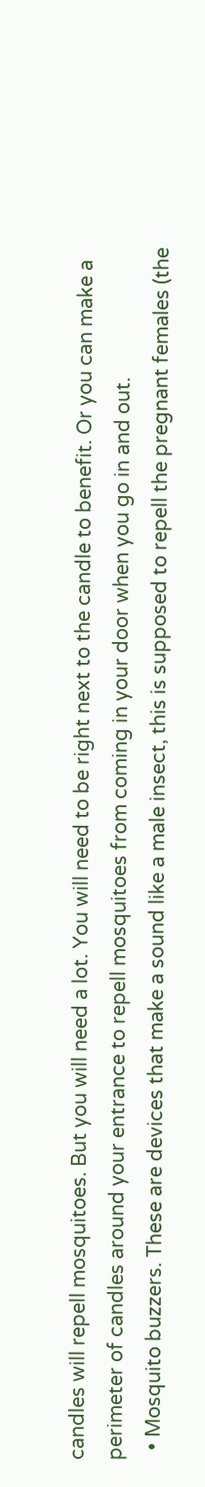candles will repell mosquitoes. But you will need a lot. You will need to be right next to the candle to benefit. Or you can make a perimeter of candles around your entrance to repell mosquitoes from coming in your door when you go in and out.
  • Mosquito buzzers. These are devices that make a sound like a male insect, this is supposed to repell the pregnant females (the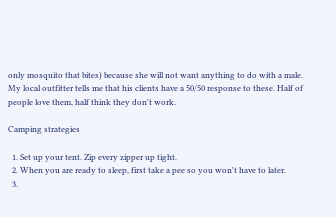only mosquito that bites) because she will not want anything to do with a male. My local outfitter tells me that his clients have a 50/50 response to these. Half of people love them, half think they don't work.

Camping strategies

  1. Set up your tent. Zip every zipper up tight.
  2. When you are ready to sleep, first take a pee so you won't have to later.
  3.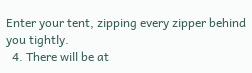Enter your tent, zipping every zipper behind you tightly.
  4. There will be at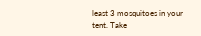least 3 mosquitoes in your tent. Take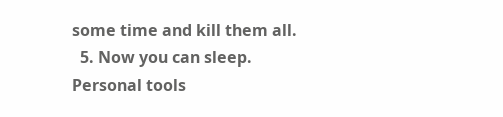some time and kill them all.
  5. Now you can sleep.
Personal tools